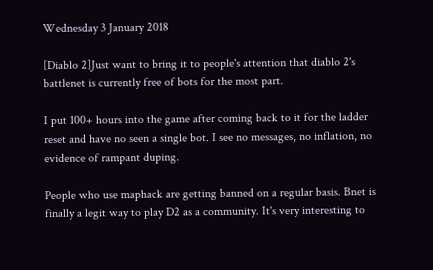Wednesday 3 January 2018

[Diablo 2]Just want to bring it to people's attention that diablo 2's battlenet is currently free of bots for the most part.

I put 100+ hours into the game after coming back to it for the ladder reset and have no seen a single bot. I see no messages, no inflation, no evidence of rampant duping.

People who use maphack are getting banned on a regular basis. Bnet is finally a legit way to play D2 as a community. It's very interesting to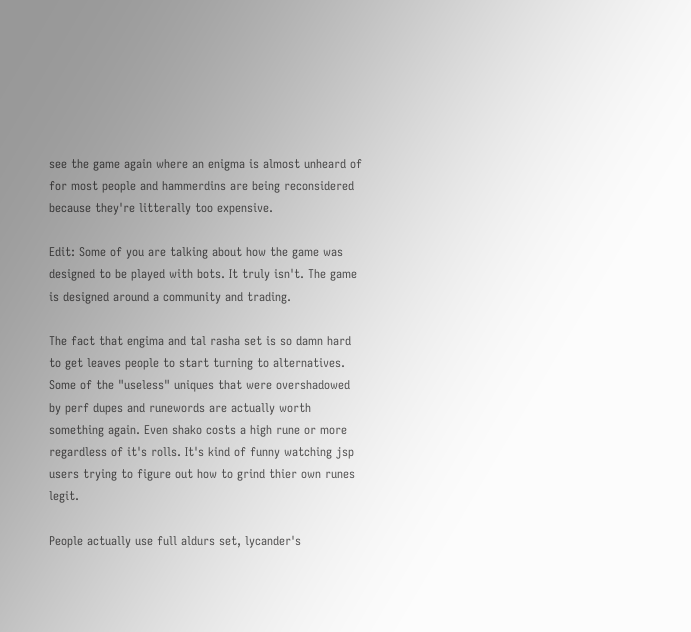see the game again where an enigma is almost unheard of for most people and hammerdins are being reconsidered because they're litterally too expensive.

Edit: Some of you are talking about how the game was designed to be played with bots. It truly isn't. The game is designed around a community and trading.

The fact that engima and tal rasha set is so damn hard to get leaves people to start turning to alternatives. Some of the "useless" uniques that were overshadowed by perf dupes and runewords are actually worth something again. Even shako costs a high rune or more regardless of it's rolls. It's kind of funny watching jsp users trying to figure out how to grind thier own runes legit.

People actually use full aldurs set, lycander's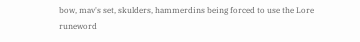bow, mav's set, skulders, hammerdins being forced to use the Lore runeword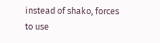instead of shako, forces to use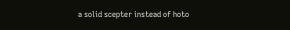a solid scepter instead of hoto